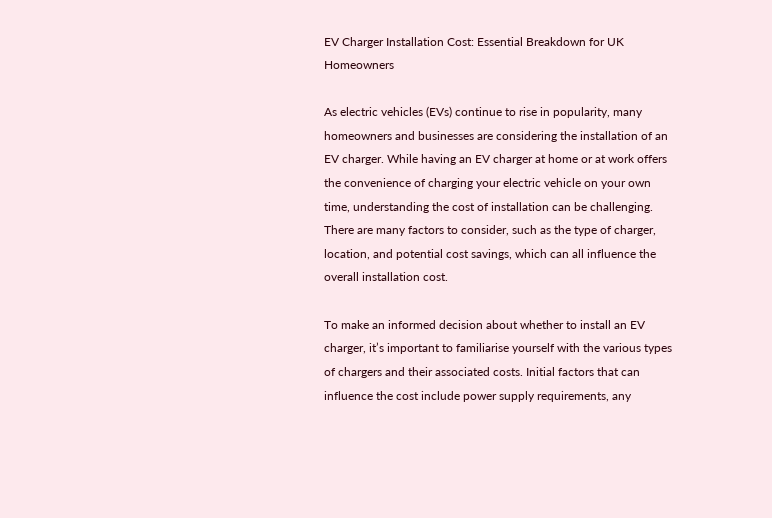EV Charger Installation Cost: Essential Breakdown for UK Homeowners

As electric vehicles (EVs) continue to rise in popularity, many homeowners and businesses are considering the installation of an EV charger. While having an EV charger at home or at work offers the convenience of charging your electric vehicle on your own time, understanding the cost of installation can be challenging. There are many factors to consider, such as the type of charger, location, and potential cost savings, which can all influence the overall installation cost.

To make an informed decision about whether to install an EV charger, it’s important to familiarise yourself with the various types of chargers and their associated costs. Initial factors that can influence the cost include power supply requirements, any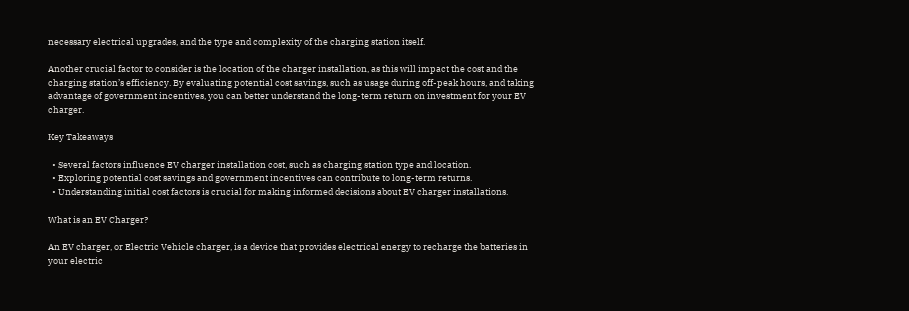necessary electrical upgrades, and the type and complexity of the charging station itself.

Another crucial factor to consider is the location of the charger installation, as this will impact the cost and the charging station’s efficiency. By evaluating potential cost savings, such as usage during off-peak hours, and taking advantage of government incentives, you can better understand the long-term return on investment for your EV charger.

Key Takeaways

  • Several factors influence EV charger installation cost, such as charging station type and location.
  • Exploring potential cost savings and government incentives can contribute to long-term returns.
  • Understanding initial cost factors is crucial for making informed decisions about EV charger installations.

What is an EV Charger?

An EV charger, or Electric Vehicle charger, is a device that provides electrical energy to recharge the batteries in your electric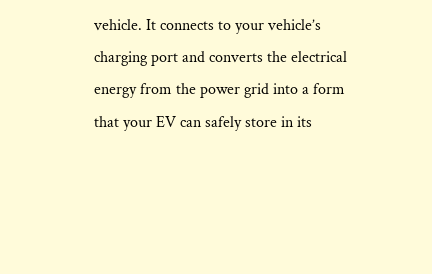vehicle. It connects to your vehicle’s charging port and converts the electrical energy from the power grid into a form that your EV can safely store in its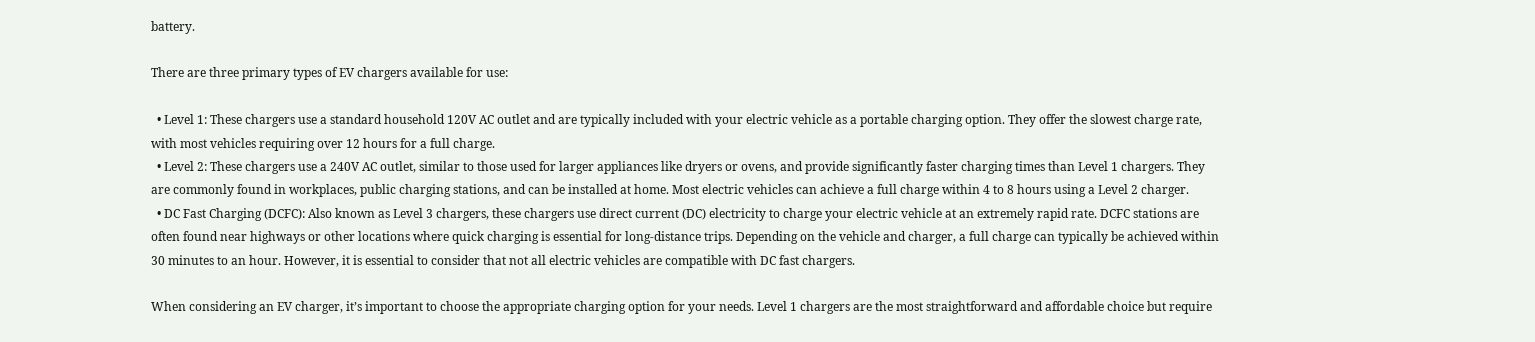battery.

There are three primary types of EV chargers available for use:

  • Level 1: These chargers use a standard household 120V AC outlet and are typically included with your electric vehicle as a portable charging option. They offer the slowest charge rate, with most vehicles requiring over 12 hours for a full charge.
  • Level 2: These chargers use a 240V AC outlet, similar to those used for larger appliances like dryers or ovens, and provide significantly faster charging times than Level 1 chargers. They are commonly found in workplaces, public charging stations, and can be installed at home. Most electric vehicles can achieve a full charge within 4 to 8 hours using a Level 2 charger.
  • DC Fast Charging (DCFC): Also known as Level 3 chargers, these chargers use direct current (DC) electricity to charge your electric vehicle at an extremely rapid rate. DCFC stations are often found near highways or other locations where quick charging is essential for long-distance trips. Depending on the vehicle and charger, a full charge can typically be achieved within 30 minutes to an hour. However, it is essential to consider that not all electric vehicles are compatible with DC fast chargers.

When considering an EV charger, it’s important to choose the appropriate charging option for your needs. Level 1 chargers are the most straightforward and affordable choice but require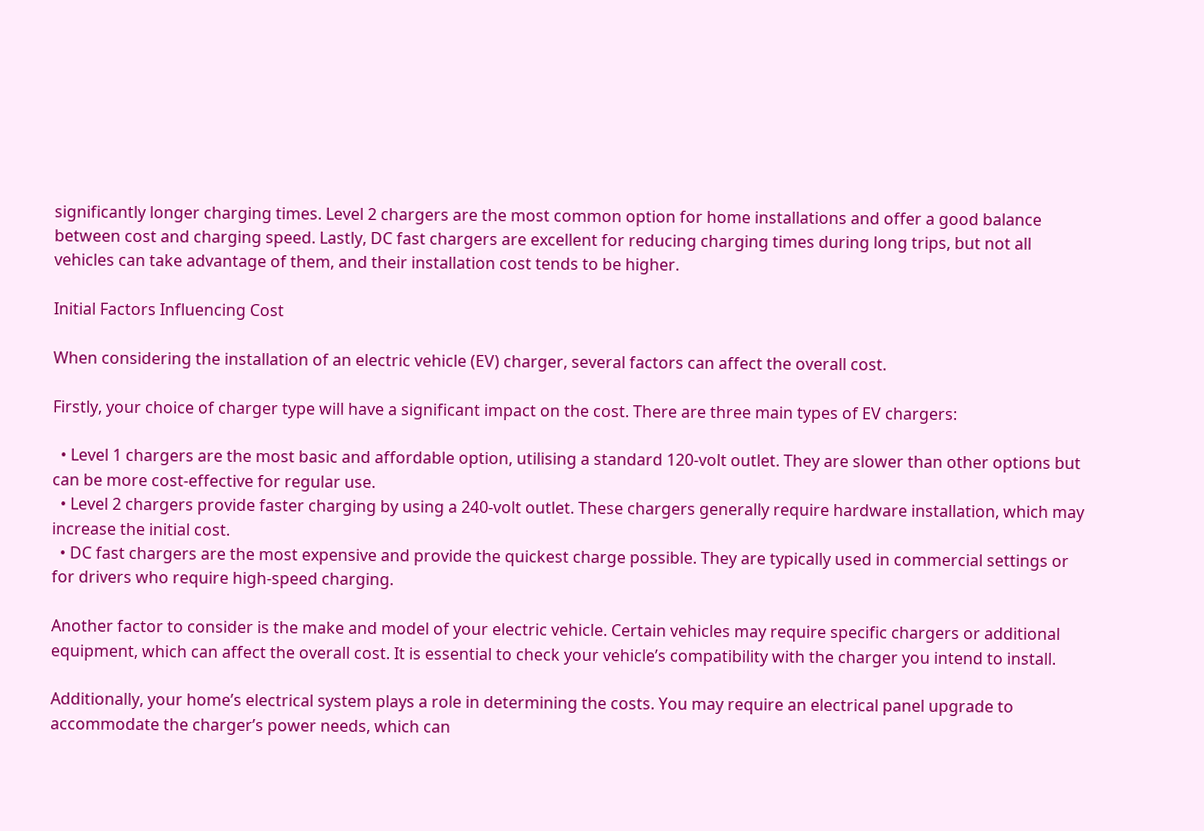significantly longer charging times. Level 2 chargers are the most common option for home installations and offer a good balance between cost and charging speed. Lastly, DC fast chargers are excellent for reducing charging times during long trips, but not all vehicles can take advantage of them, and their installation cost tends to be higher.

Initial Factors Influencing Cost

When considering the installation of an electric vehicle (EV) charger, several factors can affect the overall cost.

Firstly, your choice of charger type will have a significant impact on the cost. There are three main types of EV chargers:

  • Level 1 chargers are the most basic and affordable option, utilising a standard 120-volt outlet. They are slower than other options but can be more cost-effective for regular use.
  • Level 2 chargers provide faster charging by using a 240-volt outlet. These chargers generally require hardware installation, which may increase the initial cost.
  • DC fast chargers are the most expensive and provide the quickest charge possible. They are typically used in commercial settings or for drivers who require high-speed charging.

Another factor to consider is the make and model of your electric vehicle. Certain vehicles may require specific chargers or additional equipment, which can affect the overall cost. It is essential to check your vehicle’s compatibility with the charger you intend to install.

Additionally, your home’s electrical system plays a role in determining the costs. You may require an electrical panel upgrade to accommodate the charger’s power needs, which can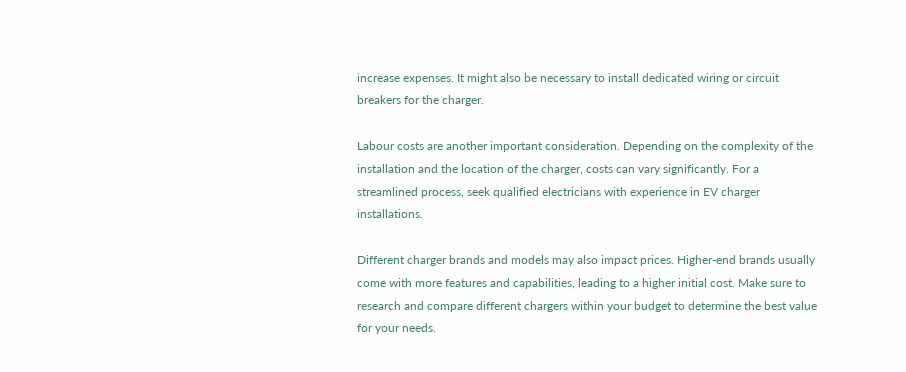increase expenses. It might also be necessary to install dedicated wiring or circuit breakers for the charger.

Labour costs are another important consideration. Depending on the complexity of the installation and the location of the charger, costs can vary significantly. For a streamlined process, seek qualified electricians with experience in EV charger installations.

Different charger brands and models may also impact prices. Higher-end brands usually come with more features and capabilities, leading to a higher initial cost. Make sure to research and compare different chargers within your budget to determine the best value for your needs.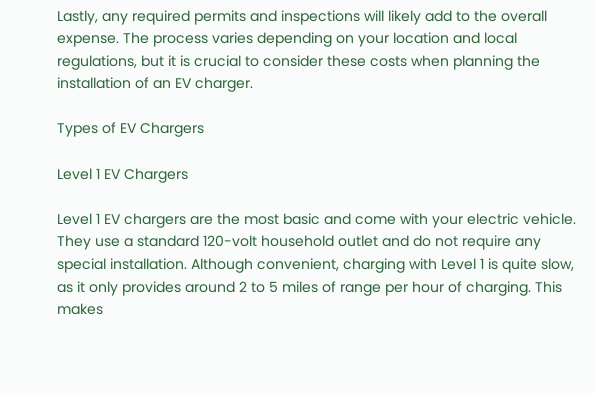Lastly, any required permits and inspections will likely add to the overall expense. The process varies depending on your location and local regulations, but it is crucial to consider these costs when planning the installation of an EV charger.

Types of EV Chargers

Level 1 EV Chargers

Level 1 EV chargers are the most basic and come with your electric vehicle. They use a standard 120-volt household outlet and do not require any special installation. Although convenient, charging with Level 1 is quite slow, as it only provides around 2 to 5 miles of range per hour of charging. This makes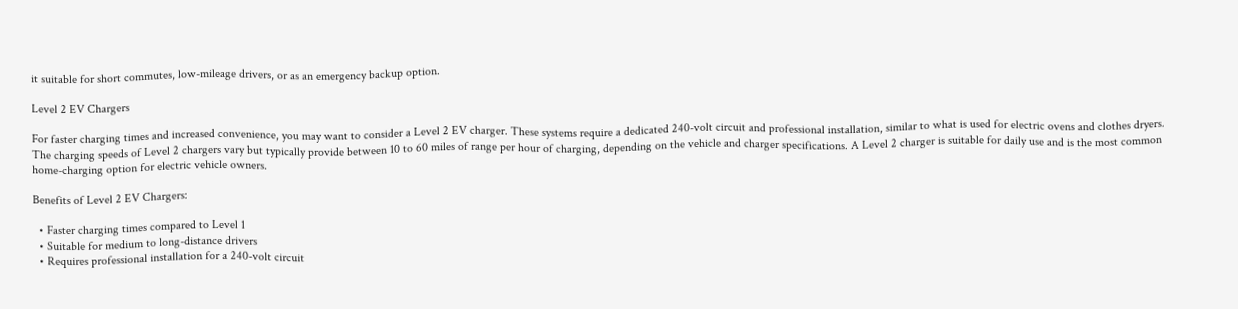it suitable for short commutes, low-mileage drivers, or as an emergency backup option.

Level 2 EV Chargers

For faster charging times and increased convenience, you may want to consider a Level 2 EV charger. These systems require a dedicated 240-volt circuit and professional installation, similar to what is used for electric ovens and clothes dryers. The charging speeds of Level 2 chargers vary but typically provide between 10 to 60 miles of range per hour of charging, depending on the vehicle and charger specifications. A Level 2 charger is suitable for daily use and is the most common home-charging option for electric vehicle owners.

Benefits of Level 2 EV Chargers:

  • Faster charging times compared to Level 1
  • Suitable for medium to long-distance drivers
  • Requires professional installation for a 240-volt circuit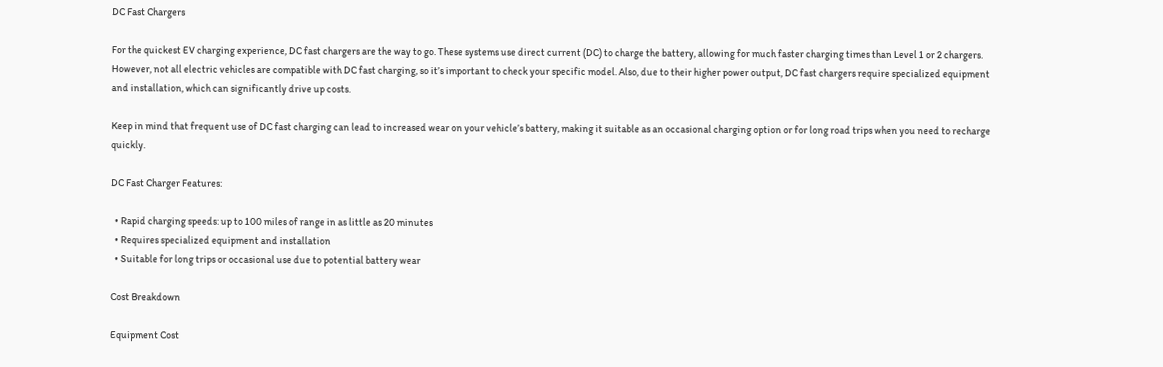DC Fast Chargers

For the quickest EV charging experience, DC fast chargers are the way to go. These systems use direct current (DC) to charge the battery, allowing for much faster charging times than Level 1 or 2 chargers. However, not all electric vehicles are compatible with DC fast charging, so it’s important to check your specific model. Also, due to their higher power output, DC fast chargers require specialized equipment and installation, which can significantly drive up costs.

Keep in mind that frequent use of DC fast charging can lead to increased wear on your vehicle’s battery, making it suitable as an occasional charging option or for long road trips when you need to recharge quickly.

DC Fast Charger Features:

  • Rapid charging speeds: up to 100 miles of range in as little as 20 minutes
  • Requires specialized equipment and installation
  • Suitable for long trips or occasional use due to potential battery wear

Cost Breakdown

Equipment Cost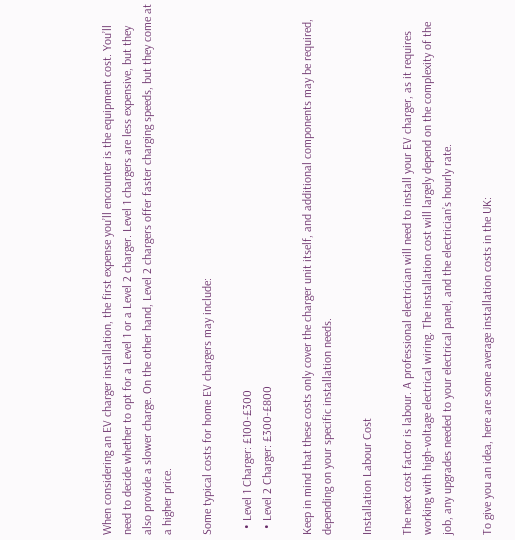When considering an EV charger installation, the first expense you’ll encounter is the equipment cost. You’ll need to decide whether to opt for a Level 1 or a Level 2 charger. Level 1 chargers are less expensive, but they also provide a slower charge. On the other hand, Level 2 chargers offer faster charging speeds, but they come at a higher price.

Some typical costs for home EV chargers may include:

  • Level 1 Charger: £100-£300
  • Level 2 Charger: £300-£800

Keep in mind that these costs only cover the charger unit itself, and additional components may be required, depending on your specific installation needs.

Installation Labour Cost

The next cost factor is labour. A professional electrician will need to install your EV charger, as it requires working with high-voltage electrical wiring. The installation cost will largely depend on the complexity of the job, any upgrades needed to your electrical panel, and the electrician’s hourly rate.

To give you an idea, here are some average installation costs in the UK: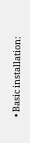• Basic installation: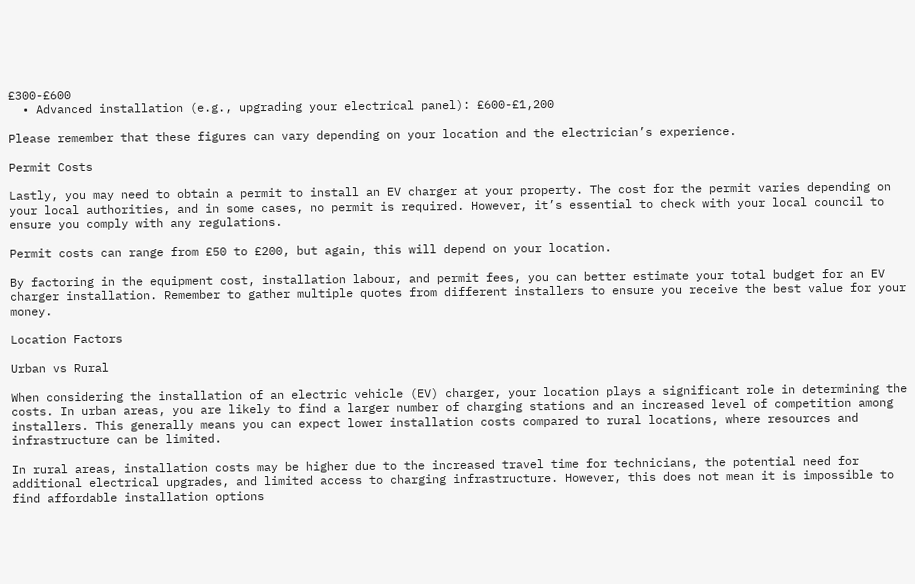£300-£600
  • Advanced installation (e.g., upgrading your electrical panel): £600-£1,200

Please remember that these figures can vary depending on your location and the electrician’s experience.

Permit Costs

Lastly, you may need to obtain a permit to install an EV charger at your property. The cost for the permit varies depending on your local authorities, and in some cases, no permit is required. However, it’s essential to check with your local council to ensure you comply with any regulations.

Permit costs can range from £50 to £200, but again, this will depend on your location.

By factoring in the equipment cost, installation labour, and permit fees, you can better estimate your total budget for an EV charger installation. Remember to gather multiple quotes from different installers to ensure you receive the best value for your money.

Location Factors

Urban vs Rural

When considering the installation of an electric vehicle (EV) charger, your location plays a significant role in determining the costs. In urban areas, you are likely to find a larger number of charging stations and an increased level of competition among installers. This generally means you can expect lower installation costs compared to rural locations, where resources and infrastructure can be limited.

In rural areas, installation costs may be higher due to the increased travel time for technicians, the potential need for additional electrical upgrades, and limited access to charging infrastructure. However, this does not mean it is impossible to find affordable installation options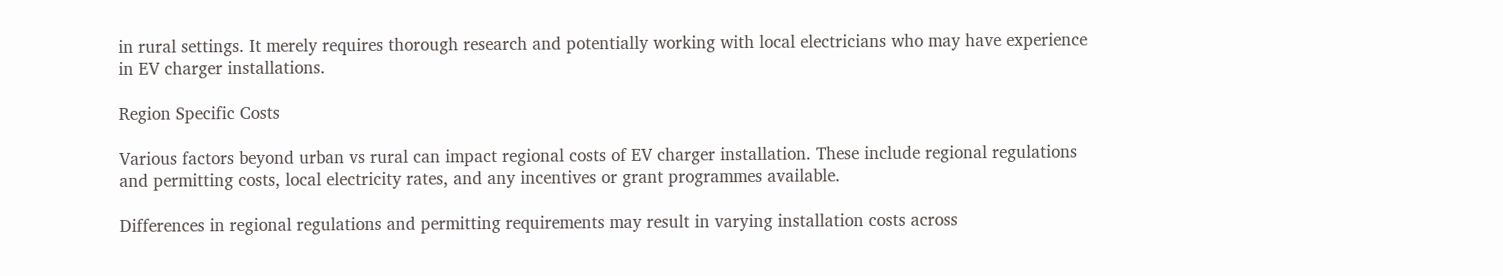in rural settings. It merely requires thorough research and potentially working with local electricians who may have experience in EV charger installations.

Region Specific Costs

Various factors beyond urban vs rural can impact regional costs of EV charger installation. These include regional regulations and permitting costs, local electricity rates, and any incentives or grant programmes available.

Differences in regional regulations and permitting requirements may result in varying installation costs across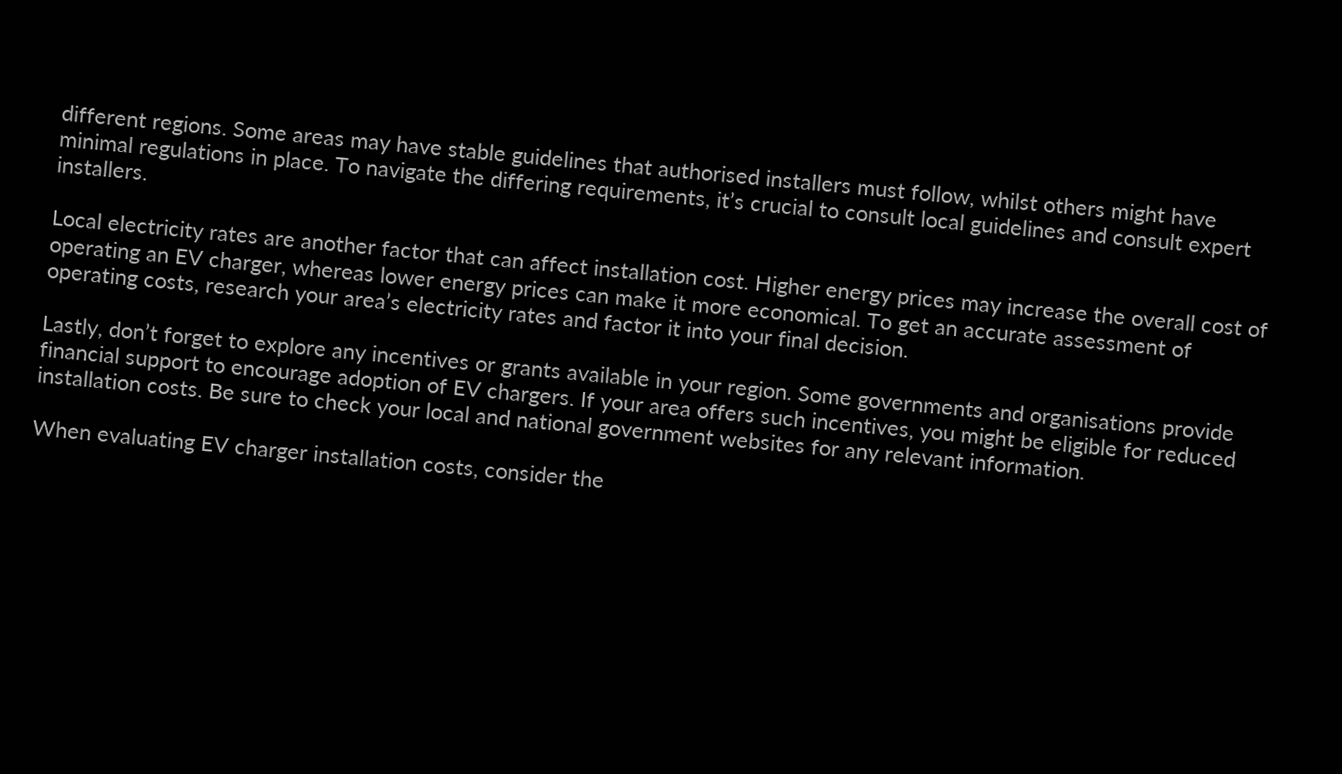different regions. Some areas may have stable guidelines that authorised installers must follow, whilst others might have minimal regulations in place. To navigate the differing requirements, it’s crucial to consult local guidelines and consult expert installers.

Local electricity rates are another factor that can affect installation cost. Higher energy prices may increase the overall cost of operating an EV charger, whereas lower energy prices can make it more economical. To get an accurate assessment of operating costs, research your area’s electricity rates and factor it into your final decision.

Lastly, don’t forget to explore any incentives or grants available in your region. Some governments and organisations provide financial support to encourage adoption of EV chargers. If your area offers such incentives, you might be eligible for reduced installation costs. Be sure to check your local and national government websites for any relevant information.

When evaluating EV charger installation costs, consider the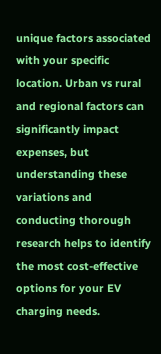unique factors associated with your specific location. Urban vs rural and regional factors can significantly impact expenses, but understanding these variations and conducting thorough research helps to identify the most cost-effective options for your EV charging needs.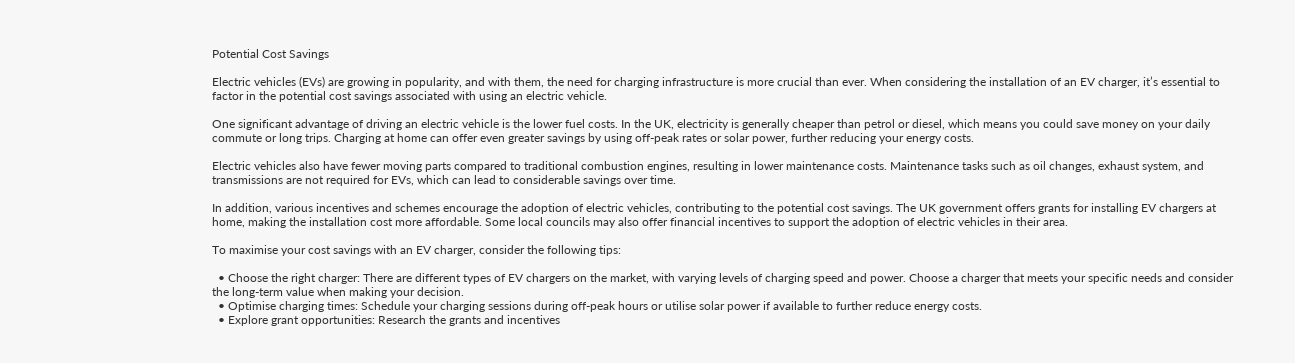Potential Cost Savings

Electric vehicles (EVs) are growing in popularity, and with them, the need for charging infrastructure is more crucial than ever. When considering the installation of an EV charger, it’s essential to factor in the potential cost savings associated with using an electric vehicle.

One significant advantage of driving an electric vehicle is the lower fuel costs. In the UK, electricity is generally cheaper than petrol or diesel, which means you could save money on your daily commute or long trips. Charging at home can offer even greater savings by using off-peak rates or solar power, further reducing your energy costs.

Electric vehicles also have fewer moving parts compared to traditional combustion engines, resulting in lower maintenance costs. Maintenance tasks such as oil changes, exhaust system, and transmissions are not required for EVs, which can lead to considerable savings over time.

In addition, various incentives and schemes encourage the adoption of electric vehicles, contributing to the potential cost savings. The UK government offers grants for installing EV chargers at home, making the installation cost more affordable. Some local councils may also offer financial incentives to support the adoption of electric vehicles in their area.

To maximise your cost savings with an EV charger, consider the following tips:

  • Choose the right charger: There are different types of EV chargers on the market, with varying levels of charging speed and power. Choose a charger that meets your specific needs and consider the long-term value when making your decision.
  • Optimise charging times: Schedule your charging sessions during off-peak hours or utilise solar power if available to further reduce energy costs.
  • Explore grant opportunities: Research the grants and incentives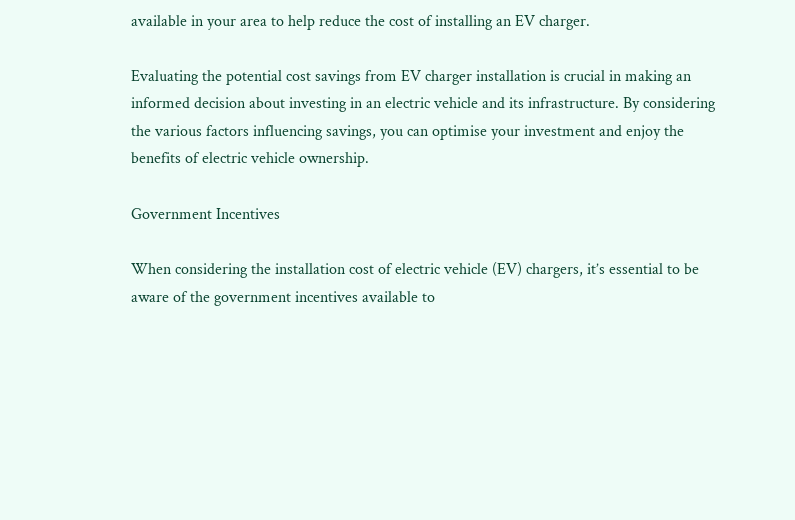available in your area to help reduce the cost of installing an EV charger.

Evaluating the potential cost savings from EV charger installation is crucial in making an informed decision about investing in an electric vehicle and its infrastructure. By considering the various factors influencing savings, you can optimise your investment and enjoy the benefits of electric vehicle ownership.

Government Incentives

When considering the installation cost of electric vehicle (EV) chargers, it’s essential to be aware of the government incentives available to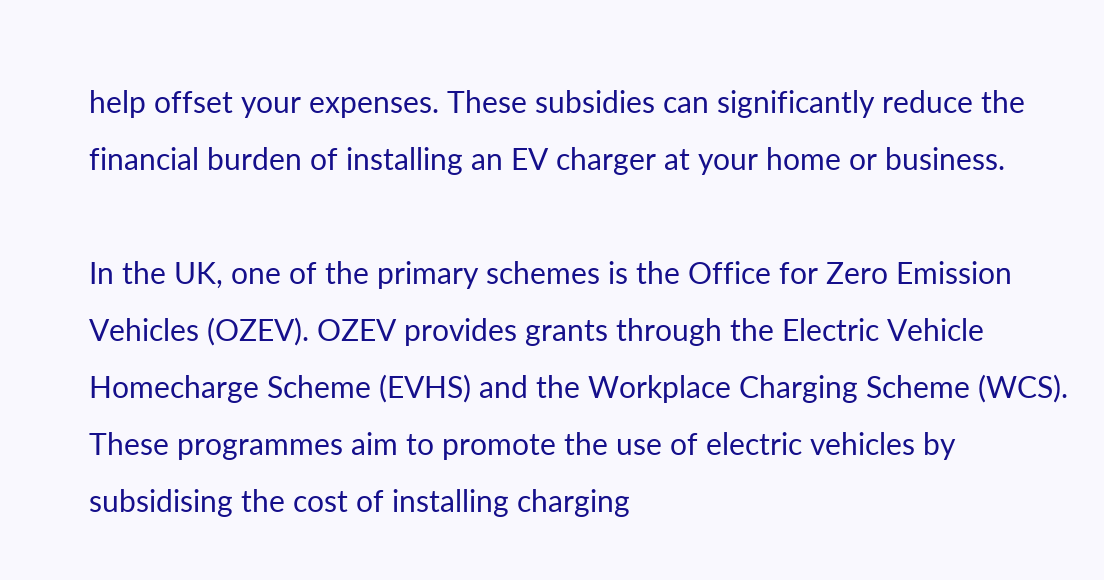help offset your expenses. These subsidies can significantly reduce the financial burden of installing an EV charger at your home or business.

In the UK, one of the primary schemes is the Office for Zero Emission Vehicles (OZEV). OZEV provides grants through the Electric Vehicle Homecharge Scheme (EVHS) and the Workplace Charging Scheme (WCS). These programmes aim to promote the use of electric vehicles by subsidising the cost of installing charging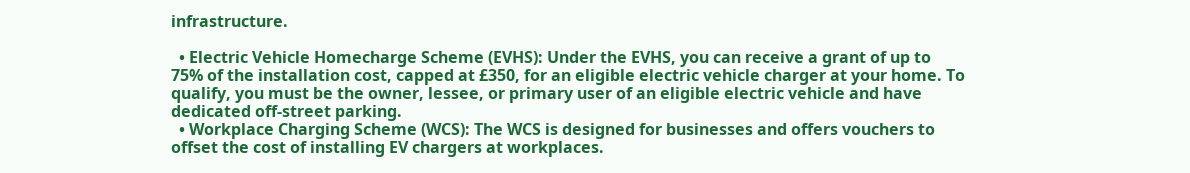infrastructure.

  • Electric Vehicle Homecharge Scheme (EVHS): Under the EVHS, you can receive a grant of up to 75% of the installation cost, capped at £350, for an eligible electric vehicle charger at your home. To qualify, you must be the owner, lessee, or primary user of an eligible electric vehicle and have dedicated off-street parking.
  • Workplace Charging Scheme (WCS): The WCS is designed for businesses and offers vouchers to offset the cost of installing EV chargers at workplaces.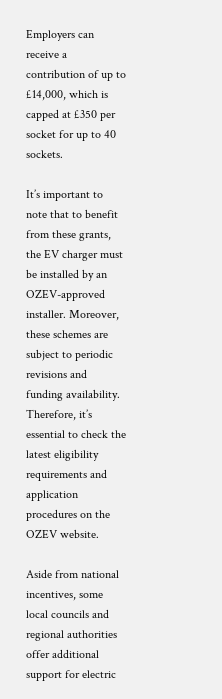Employers can receive a contribution of up to £14,000, which is capped at £350 per socket for up to 40 sockets.

It’s important to note that to benefit from these grants, the EV charger must be installed by an OZEV-approved installer. Moreover, these schemes are subject to periodic revisions and funding availability. Therefore, it’s essential to check the latest eligibility requirements and application procedures on the OZEV website.

Aside from national incentives, some local councils and regional authorities offer additional support for electric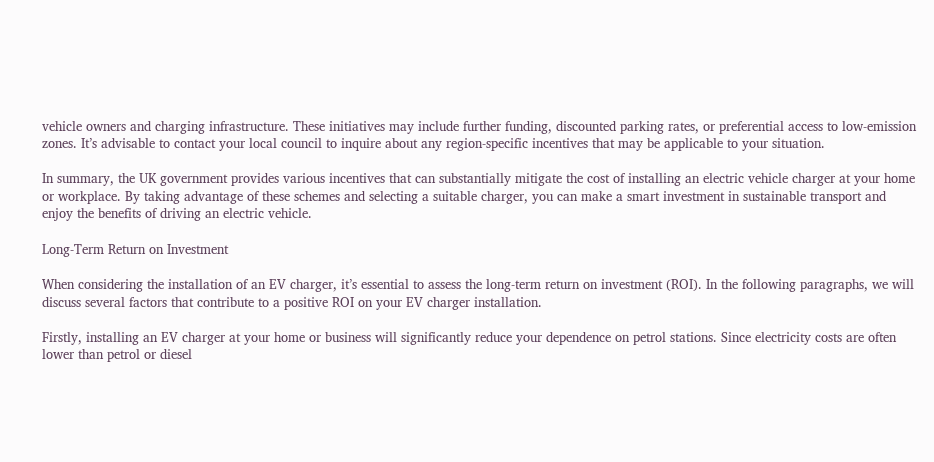vehicle owners and charging infrastructure. These initiatives may include further funding, discounted parking rates, or preferential access to low-emission zones. It’s advisable to contact your local council to inquire about any region-specific incentives that may be applicable to your situation.

In summary, the UK government provides various incentives that can substantially mitigate the cost of installing an electric vehicle charger at your home or workplace. By taking advantage of these schemes and selecting a suitable charger, you can make a smart investment in sustainable transport and enjoy the benefits of driving an electric vehicle.

Long-Term Return on Investment

When considering the installation of an EV charger, it’s essential to assess the long-term return on investment (ROI). In the following paragraphs, we will discuss several factors that contribute to a positive ROI on your EV charger installation.

Firstly, installing an EV charger at your home or business will significantly reduce your dependence on petrol stations. Since electricity costs are often lower than petrol or diesel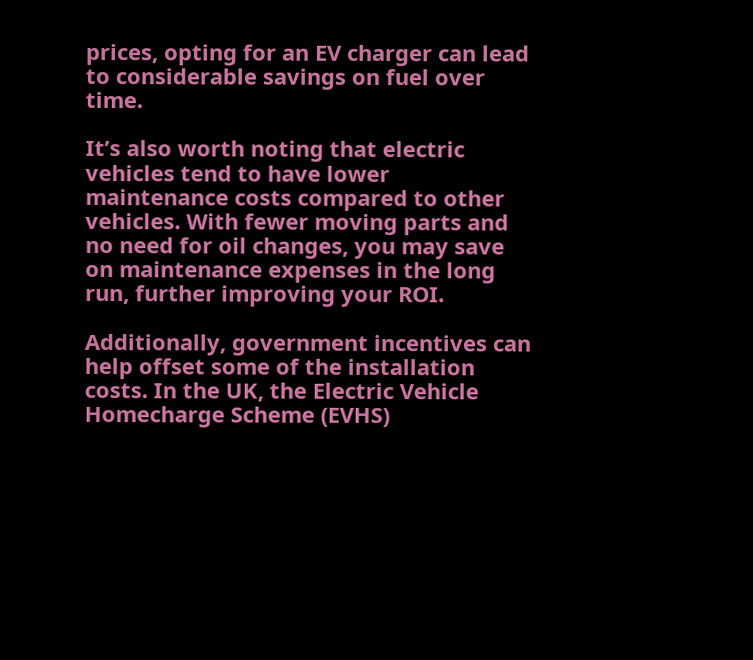prices, opting for an EV charger can lead to considerable savings on fuel over time.

It’s also worth noting that electric vehicles tend to have lower maintenance costs compared to other vehicles. With fewer moving parts and no need for oil changes, you may save on maintenance expenses in the long run, further improving your ROI.

Additionally, government incentives can help offset some of the installation costs. In the UK, the Electric Vehicle Homecharge Scheme (EVHS)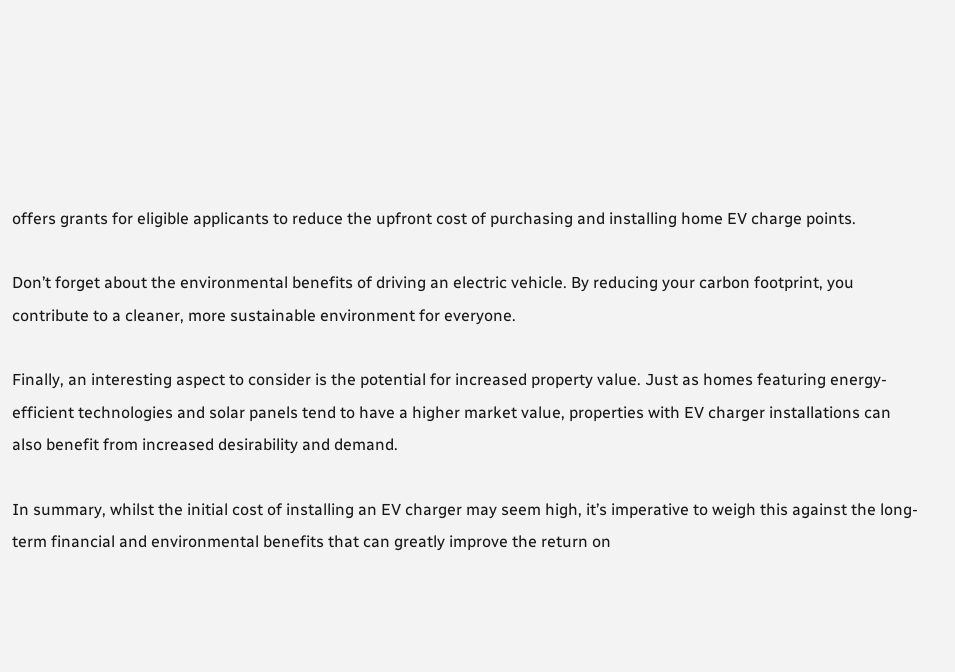offers grants for eligible applicants to reduce the upfront cost of purchasing and installing home EV charge points.

Don’t forget about the environmental benefits of driving an electric vehicle. By reducing your carbon footprint, you contribute to a cleaner, more sustainable environment for everyone.

Finally, an interesting aspect to consider is the potential for increased property value. Just as homes featuring energy-efficient technologies and solar panels tend to have a higher market value, properties with EV charger installations can also benefit from increased desirability and demand.

In summary, whilst the initial cost of installing an EV charger may seem high, it’s imperative to weigh this against the long-term financial and environmental benefits that can greatly improve the return on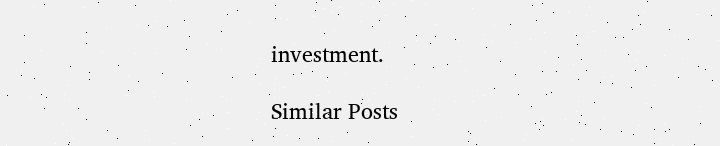investment.

Similar Posts